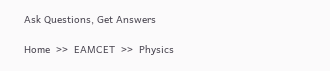Ask Questions, Get Answers

Home  >>  EAMCET  >>  Physics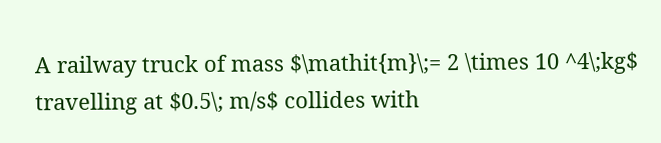A railway truck of mass $\mathit{m}\;= 2 \times 10 ^4\;kg$ travelling at $0.5\; m/s$ collides with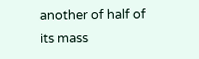another of half of its mass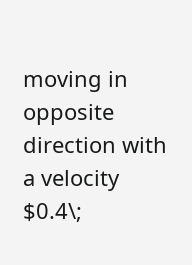moving in opposite direction with a velocity $0.4\;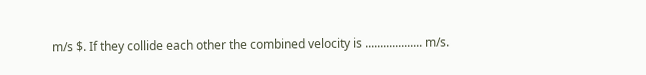m/s $. If they collide each other the combined velocity is ................... m/s.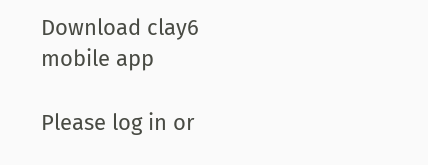Download clay6 mobile app

Please log in or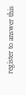register to answer this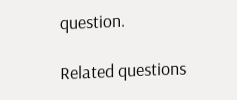question.

Related questions